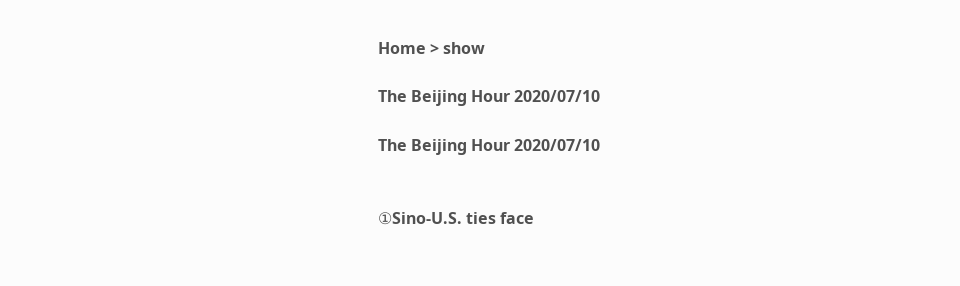Home > show

The Beijing Hour 2020/07/10

The Beijing Hour 2020/07/10


①Sino-U.S. ties face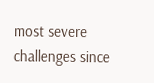most severe challenges since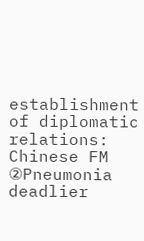establishment of diplomatic relations: Chinese FM ②Pneumonia deadlier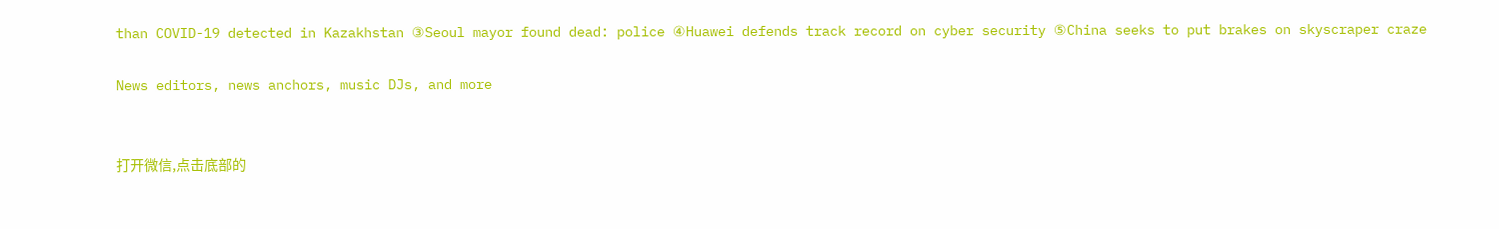than COVID-19 detected in Kazakhstan ③Seoul mayor found dead: police ④Huawei defends track record on cyber security ⑤China seeks to put brakes on skyscraper craze

News editors, news anchors, music DJs, and more


打开微信,点击底部的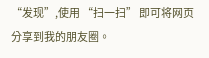“发现”,使用 “扫一扫” 即可将网页分享到我的朋友圈。